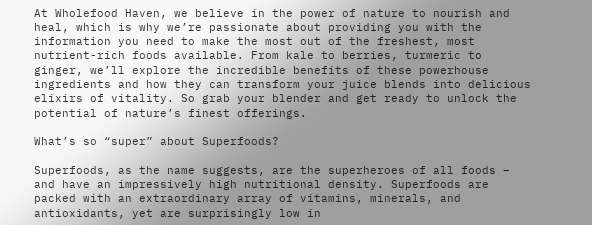At Wholefood Haven, we believe in the power of nature to nourish and heal, which is why we’re passionate about providing you with the information you need to make the most out of the freshest, most nutrient-rich foods available. From kale to berries, turmeric to ginger, we’ll explore the incredible benefits of these powerhouse ingredients and how they can transform your juice blends into delicious elixirs of vitality. So grab your blender and get ready to unlock the potential of nature’s finest offerings.

What’s so “super” about Superfoods?

Superfoods, as the name suggests, are the superheroes of all foods – and have an impressively high nutritional density. Superfoods are packed with an extraordinary array of vitamins, minerals, and antioxidants, yet are surprisingly low in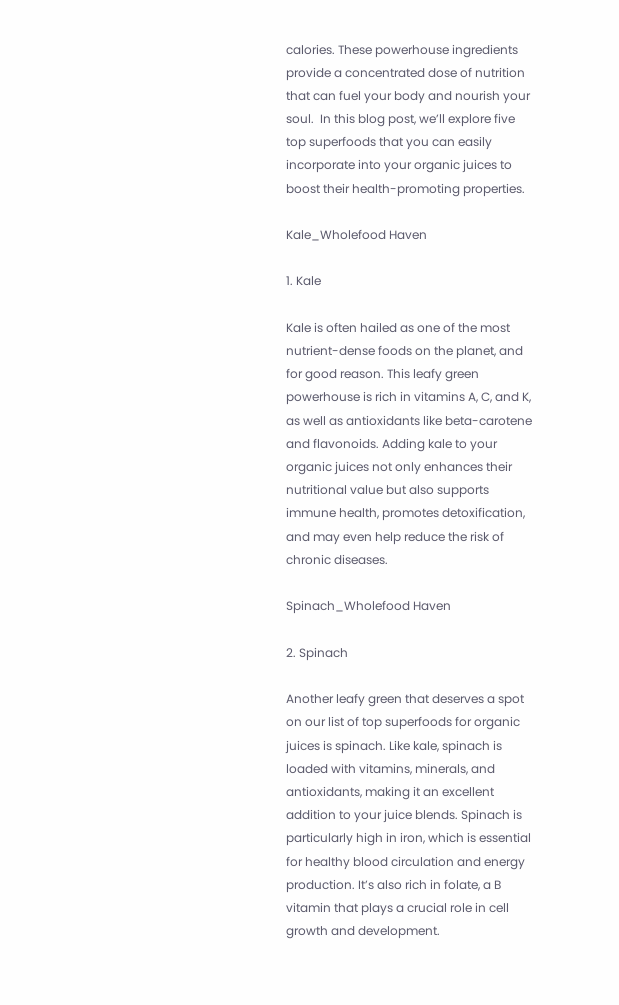calories. These powerhouse ingredients provide a concentrated dose of nutrition that can fuel your body and nourish your soul.  In this blog post, we’ll explore five top superfoods that you can easily incorporate into your organic juices to boost their health-promoting properties.

Kale_Wholefood Haven

1. Kale

Kale is often hailed as one of the most nutrient-dense foods on the planet, and for good reason. This leafy green powerhouse is rich in vitamins A, C, and K, as well as antioxidants like beta-carotene and flavonoids. Adding kale to your organic juices not only enhances their nutritional value but also supports immune health, promotes detoxification, and may even help reduce the risk of chronic diseases.

Spinach_Wholefood Haven

2. Spinach

Another leafy green that deserves a spot on our list of top superfoods for organic juices is spinach. Like kale, spinach is loaded with vitamins, minerals, and antioxidants, making it an excellent addition to your juice blends. Spinach is particularly high in iron, which is essential for healthy blood circulation and energy production. It’s also rich in folate, a B vitamin that plays a crucial role in cell growth and development.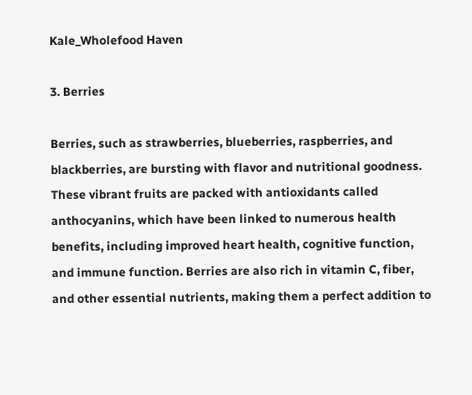Kale_Wholefood Haven

3. Berries

Berries, such as strawberries, blueberries, raspberries, and blackberries, are bursting with flavor and nutritional goodness. These vibrant fruits are packed with antioxidants called anthocyanins, which have been linked to numerous health benefits, including improved heart health, cognitive function, and immune function. Berries are also rich in vitamin C, fiber, and other essential nutrients, making them a perfect addition to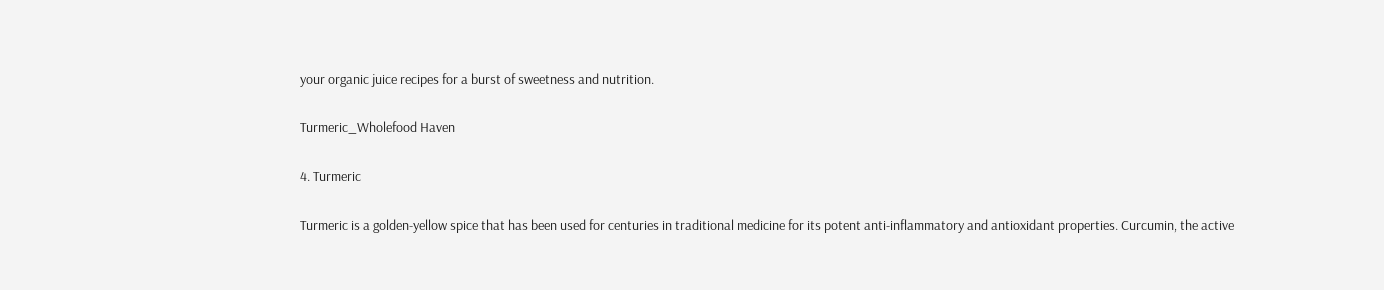your organic juice recipes for a burst of sweetness and nutrition.

Turmeric_Wholefood Haven

4. Turmeric

Turmeric is a golden-yellow spice that has been used for centuries in traditional medicine for its potent anti-inflammatory and antioxidant properties. Curcumin, the active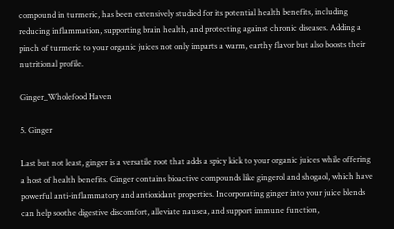compound in turmeric, has been extensively studied for its potential health benefits, including reducing inflammation, supporting brain health, and protecting against chronic diseases. Adding a pinch of turmeric to your organic juices not only imparts a warm, earthy flavor but also boosts their nutritional profile.

Ginger_Wholefood Haven

5. Ginger

Last but not least, ginger is a versatile root that adds a spicy kick to your organic juices while offering a host of health benefits. Ginger contains bioactive compounds like gingerol and shogaol, which have powerful anti-inflammatory and antioxidant properties. Incorporating ginger into your juice blends can help soothe digestive discomfort, alleviate nausea, and support immune function,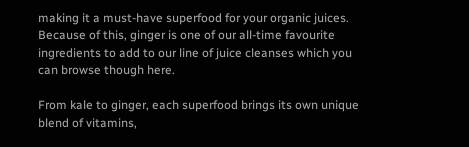making it a must-have superfood for your organic juices. Because of this, ginger is one of our all-time favourite ingredients to add to our line of juice cleanses which you can browse though here.

From kale to ginger, each superfood brings its own unique blend of vitamins,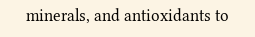minerals, and antioxidants to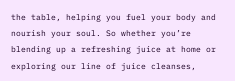the table, helping you fuel your body and nourish your soul. So whether you’re blending up a refreshing juice at home or exploring our line of juice cleanses,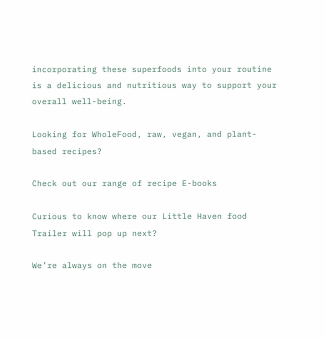incorporating these superfoods into your routine is a delicious and nutritious way to support your overall well-being.

Looking for WholeFood, raw, vegan, and plant-based recipes?

Check out our range of recipe E-books

Curious to know where our Little Haven food Trailer will pop up next?

We’re always on the move